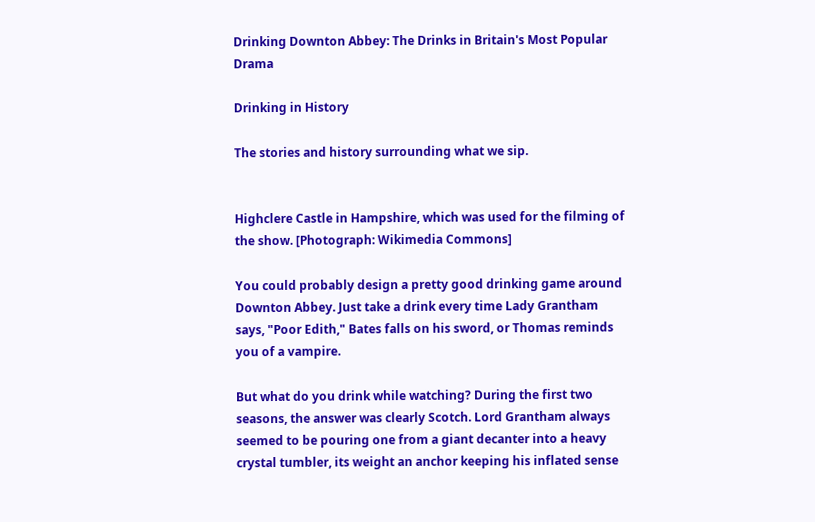Drinking Downton Abbey: The Drinks in Britain's Most Popular Drama

Drinking in History

The stories and history surrounding what we sip.


Highclere Castle in Hampshire, which was used for the filming of the show. [Photograph: Wikimedia Commons]

You could probably design a pretty good drinking game around Downton Abbey. Just take a drink every time Lady Grantham says, "Poor Edith," Bates falls on his sword, or Thomas reminds you of a vampire.

But what do you drink while watching? During the first two seasons, the answer was clearly Scotch. Lord Grantham always seemed to be pouring one from a giant decanter into a heavy crystal tumbler, its weight an anchor keeping his inflated sense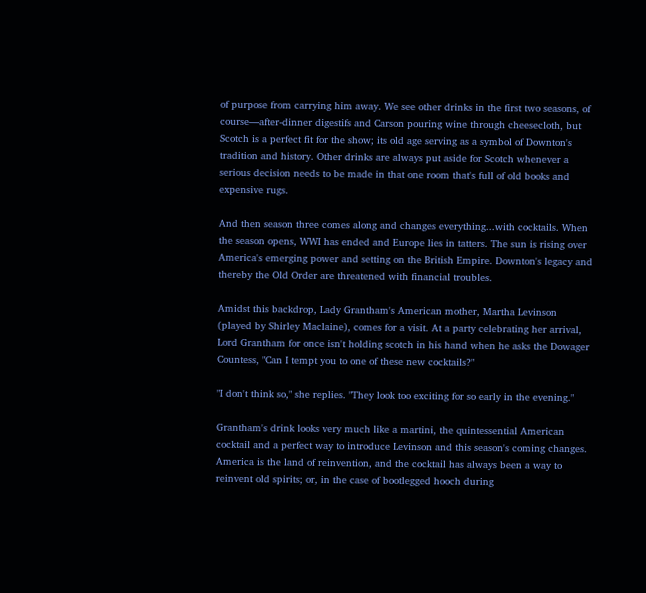of purpose from carrying him away. We see other drinks in the first two seasons, of course—after-dinner digestifs and Carson pouring wine through cheesecloth, but Scotch is a perfect fit for the show; its old age serving as a symbol of Downton's tradition and history. Other drinks are always put aside for Scotch whenever a serious decision needs to be made in that one room that's full of old books and expensive rugs.

And then season three comes along and changes everything...with cocktails. When the season opens, WWI has ended and Europe lies in tatters. The sun is rising over America's emerging power and setting on the British Empire. Downton's legacy and thereby the Old Order are threatened with financial troubles.

Amidst this backdrop, Lady Grantham's American mother, Martha Levinson (played by Shirley Maclaine), comes for a visit. At a party celebrating her arrival, Lord Grantham for once isn't holding scotch in his hand when he asks the Dowager Countess, "Can I tempt you to one of these new cocktails?"

"I don't think so," she replies. "They look too exciting for so early in the evening."

Grantham's drink looks very much like a martini, the quintessential American cocktail and a perfect way to introduce Levinson and this season's coming changes. America is the land of reinvention, and the cocktail has always been a way to reinvent old spirits; or, in the case of bootlegged hooch during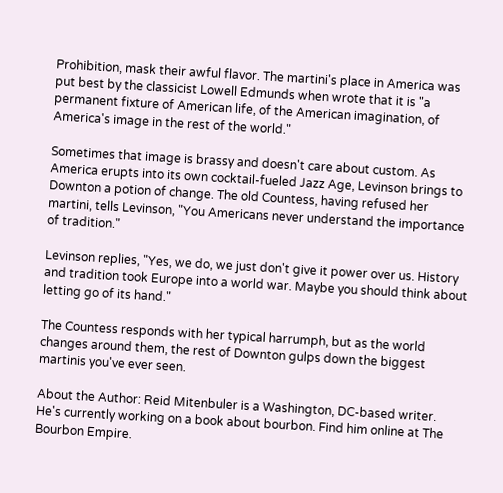Prohibition, mask their awful flavor. The martini's place in America was put best by the classicist Lowell Edmunds when wrote that it is "a permanent fixture of American life, of the American imagination, of America's image in the rest of the world."

Sometimes that image is brassy and doesn't care about custom. As America erupts into its own cocktail-fueled Jazz Age, Levinson brings to Downton a potion of change. The old Countess, having refused her martini, tells Levinson, "You Americans never understand the importance of tradition."

Levinson replies, "Yes, we do, we just don't give it power over us. History and tradition took Europe into a world war. Maybe you should think about letting go of its hand."

The Countess responds with her typical harrumph, but as the world changes around them, the rest of Downton gulps down the biggest martinis you've ever seen.

About the Author: Reid Mitenbuler is a Washington, DC-based writer. He's currently working on a book about bourbon. Find him online at The Bourbon Empire.